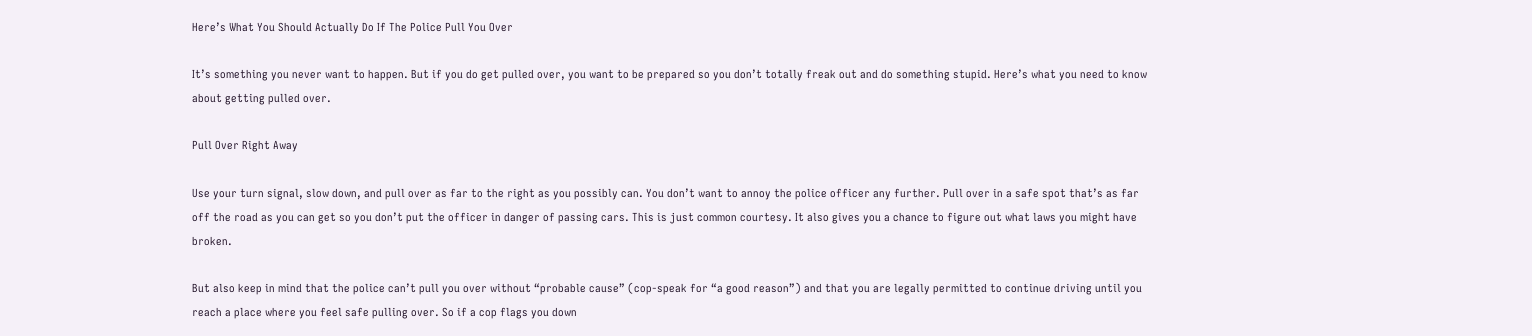Here’s What You Should Actually Do If The Police Pull You Over

It’s something you never want to happen. But if you do get pulled over, you want to be prepared so you don’t totally freak out and do something stupid. Here’s what you need to know about getting pulled over.

Pull Over Right Away

Use your turn signal, slow down, and pull over as far to the right as you possibly can. You don’t want to annoy the police officer any further. Pull over in a safe spot that’s as far off the road as you can get so you don’t put the officer in danger of passing cars. This is just common courtesy. It also gives you a chance to figure out what laws you might have broken.

But also keep in mind that the police can’t pull you over without “probable cause” (cop-speak for “a good reason”) and that you are legally permitted to continue driving until you reach a place where you feel safe pulling over. So if a cop flags you down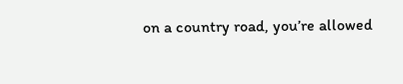on a country road, you’re allowed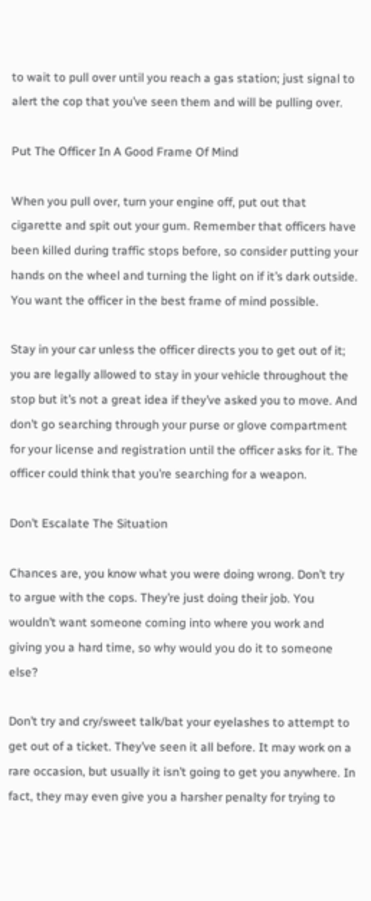to wait to pull over until you reach a gas station; just signal to alert the cop that you’ve seen them and will be pulling over.

Put The Officer In A Good Frame Of Mind

When you pull over, turn your engine off, put out that cigarette and spit out your gum. Remember that officers have been killed during traffic stops before, so consider putting your hands on the wheel and turning the light on if it’s dark outside. You want the officer in the best frame of mind possible.

Stay in your car unless the officer directs you to get out of it; you are legally allowed to stay in your vehicle throughout the stop but it’s not a great idea if they’ve asked you to move. And don’t go searching through your purse or glove compartment for your license and registration until the officer asks for it. The officer could think that you’re searching for a weapon.

Don’t Escalate The Situation

Chances are, you know what you were doing wrong. Don’t try to argue with the cops. They’re just doing their job. You wouldn’t want someone coming into where you work and giving you a hard time, so why would you do it to someone else?

Don’t try and cry/sweet talk/bat your eyelashes to attempt to get out of a ticket. They’ve seen it all before. It may work on a rare occasion, but usually it isn’t going to get you anywhere. In fact, they may even give you a harsher penalty for trying to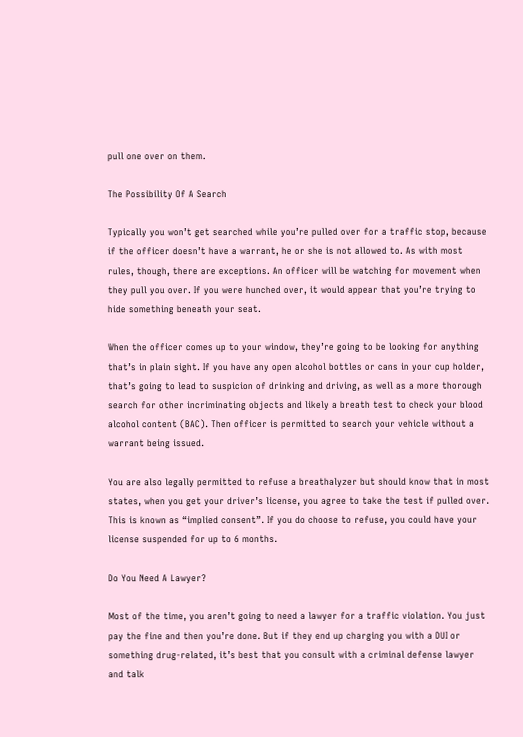pull one over on them.

The Possibility Of A Search

Typically you won’t get searched while you’re pulled over for a traffic stop, because if the officer doesn’t have a warrant, he or she is not allowed to. As with most rules, though, there are exceptions. An officer will be watching for movement when they pull you over. If you were hunched over, it would appear that you’re trying to hide something beneath your seat.

When the officer comes up to your window, they’re going to be looking for anything that’s in plain sight. If you have any open alcohol bottles or cans in your cup holder, that’s going to lead to suspicion of drinking and driving, as well as a more thorough search for other incriminating objects and likely a breath test to check your blood alcohol content (BAC). Then officer is permitted to search your vehicle without a warrant being issued.

You are also legally permitted to refuse a breathalyzer but should know that in most states, when you get your driver’s license, you agree to take the test if pulled over. This is known as “implied consent”. If you do choose to refuse, you could have your license suspended for up to 6 months.

Do You Need A Lawyer?

Most of the time, you aren’t going to need a lawyer for a traffic violation. You just pay the fine and then you’re done. But if they end up charging you with a DUI or something drug-related, it’s best that you consult with a criminal defense lawyer and talk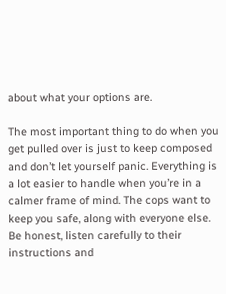about what your options are.

The most important thing to do when you get pulled over is just to keep composed and don’t let yourself panic. Everything is a lot easier to handle when you’re in a calmer frame of mind. The cops want to keep you safe, along with everyone else. Be honest, listen carefully to their instructions and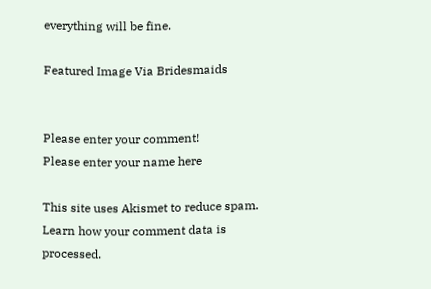everything will be fine.

Featured Image Via Bridesmaids


Please enter your comment!
Please enter your name here

This site uses Akismet to reduce spam. Learn how your comment data is processed.